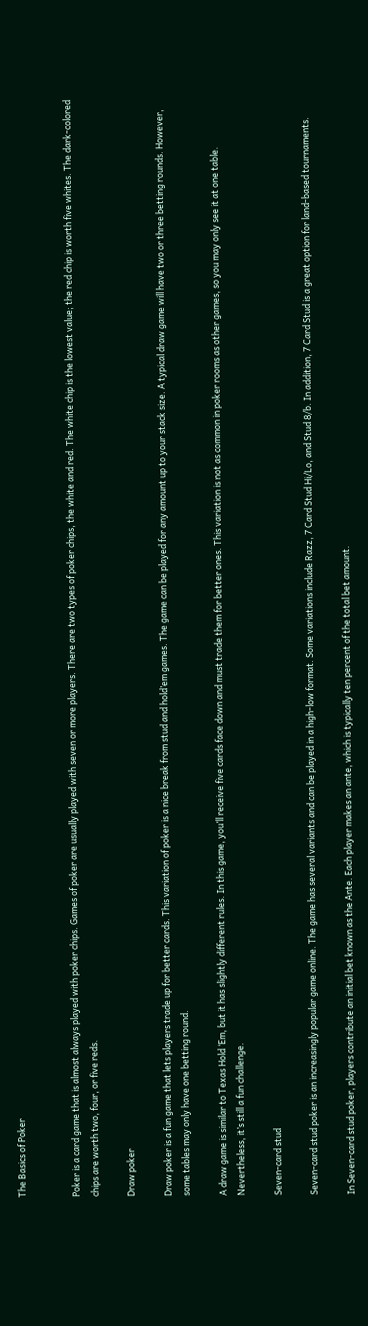The Basics of Poker


Poker is a card game that is almost always played with poker chips. Games of poker are usually played with seven or more players. There are two types of poker chips, the white and red. The white chip is the lowest value; the red chip is worth five whites. The dark-colored chips are worth two, four, or five reds.

Draw poker

Draw poker is a fun game that lets players trade up for better cards. This variation of poker is a nice break from stud and hold’em games. The game can be played for any amount up to your stack size. A typical draw game will have two or three betting rounds. However, some tables may only have one betting round.

A draw game is similar to Texas Hold ‘Em, but it has slightly different rules. In this game, you’ll receive five cards face down and must trade them for better ones. This variation is not as common in poker rooms as other games, so you may only see it at one table. Nevertheless, it’s still a fun challenge.

Seven-card stud

Seven-card stud poker is an increasingly popular game online. The game has several variants and can be played in a high-low format. Some variations include Razz, 7 Card Stud Hi/Lo, and Stud 8/b. In addition, 7 Card Stud is a great option for land-based tournaments.

In Seven-card stud poker, players contribute an initial bet known as the Ante. Each player makes an ante, which is typically ten percent of the total bet amount.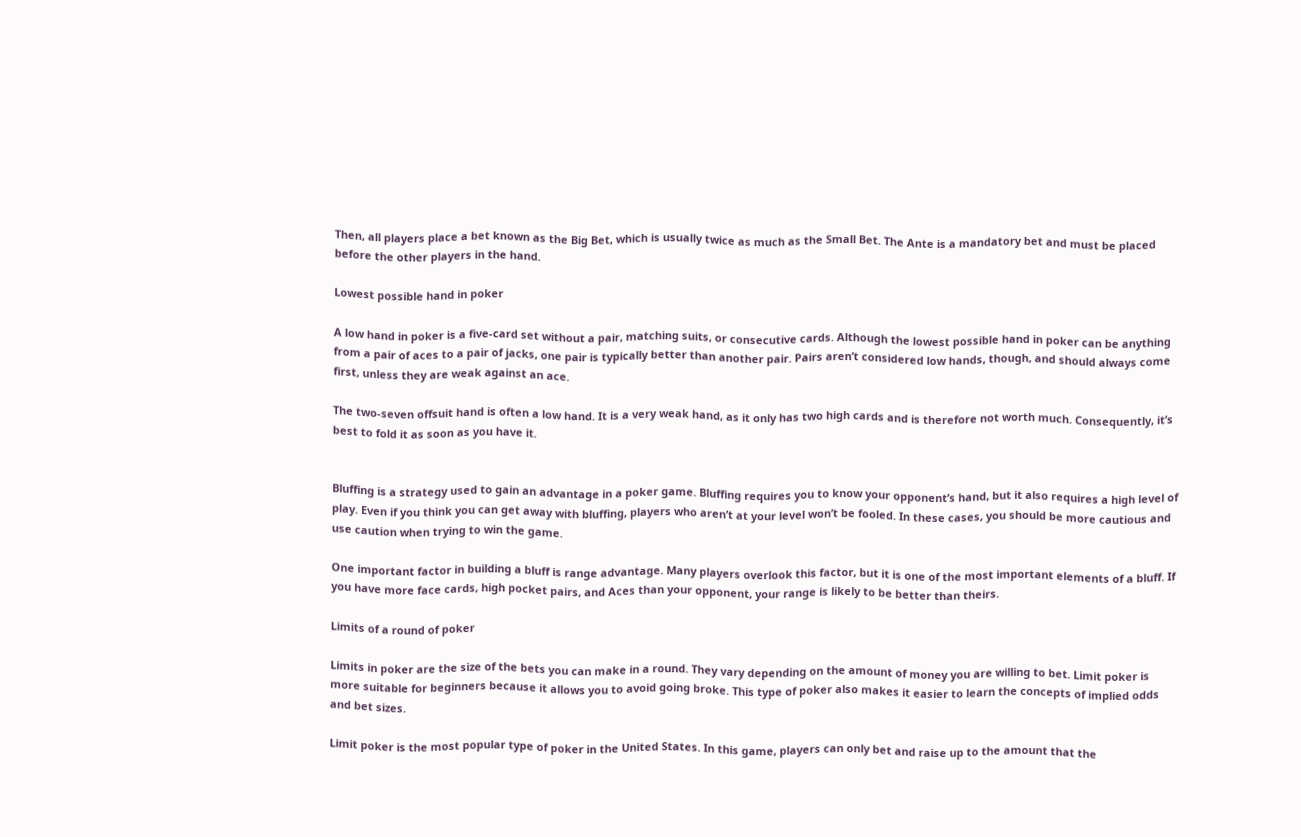Then, all players place a bet known as the Big Bet, which is usually twice as much as the Small Bet. The Ante is a mandatory bet and must be placed before the other players in the hand.

Lowest possible hand in poker

A low hand in poker is a five-card set without a pair, matching suits, or consecutive cards. Although the lowest possible hand in poker can be anything from a pair of aces to a pair of jacks, one pair is typically better than another pair. Pairs aren’t considered low hands, though, and should always come first, unless they are weak against an ace.

The two-seven offsuit hand is often a low hand. It is a very weak hand, as it only has two high cards and is therefore not worth much. Consequently, it’s best to fold it as soon as you have it.


Bluffing is a strategy used to gain an advantage in a poker game. Bluffing requires you to know your opponent’s hand, but it also requires a high level of play. Even if you think you can get away with bluffing, players who aren’t at your level won’t be fooled. In these cases, you should be more cautious and use caution when trying to win the game.

One important factor in building a bluff is range advantage. Many players overlook this factor, but it is one of the most important elements of a bluff. If you have more face cards, high pocket pairs, and Aces than your opponent, your range is likely to be better than theirs.

Limits of a round of poker

Limits in poker are the size of the bets you can make in a round. They vary depending on the amount of money you are willing to bet. Limit poker is more suitable for beginners because it allows you to avoid going broke. This type of poker also makes it easier to learn the concepts of implied odds and bet sizes.

Limit poker is the most popular type of poker in the United States. In this game, players can only bet and raise up to the amount that the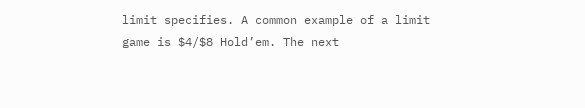limit specifies. A common example of a limit game is $4/$8 Hold’em. The next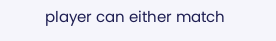player can either match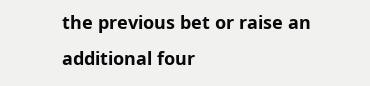the previous bet or raise an additional four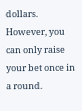dollars. However, you can only raise your bet once in a round.